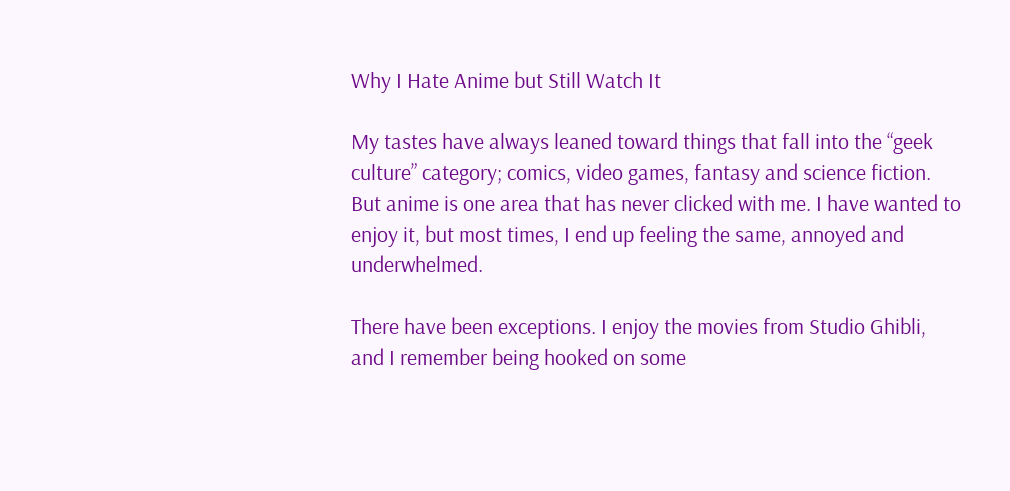Why I Hate Anime but Still Watch It

My tastes have always leaned toward things that fall into the “geek culture” category; comics, video games, fantasy and science fiction. But anime is one area that has never clicked with me. I have wanted to enjoy it, but most times, I end up feeling the same, annoyed and underwhelmed.

There have been exceptions. I enjoy the movies from Studio Ghibli, and I remember being hooked on some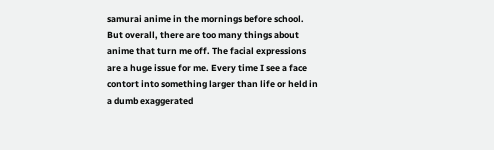samurai anime in the mornings before school. But overall, there are too many things about anime that turn me off. The facial expressions are a huge issue for me. Every time I see a face contort into something larger than life or held in a dumb exaggerated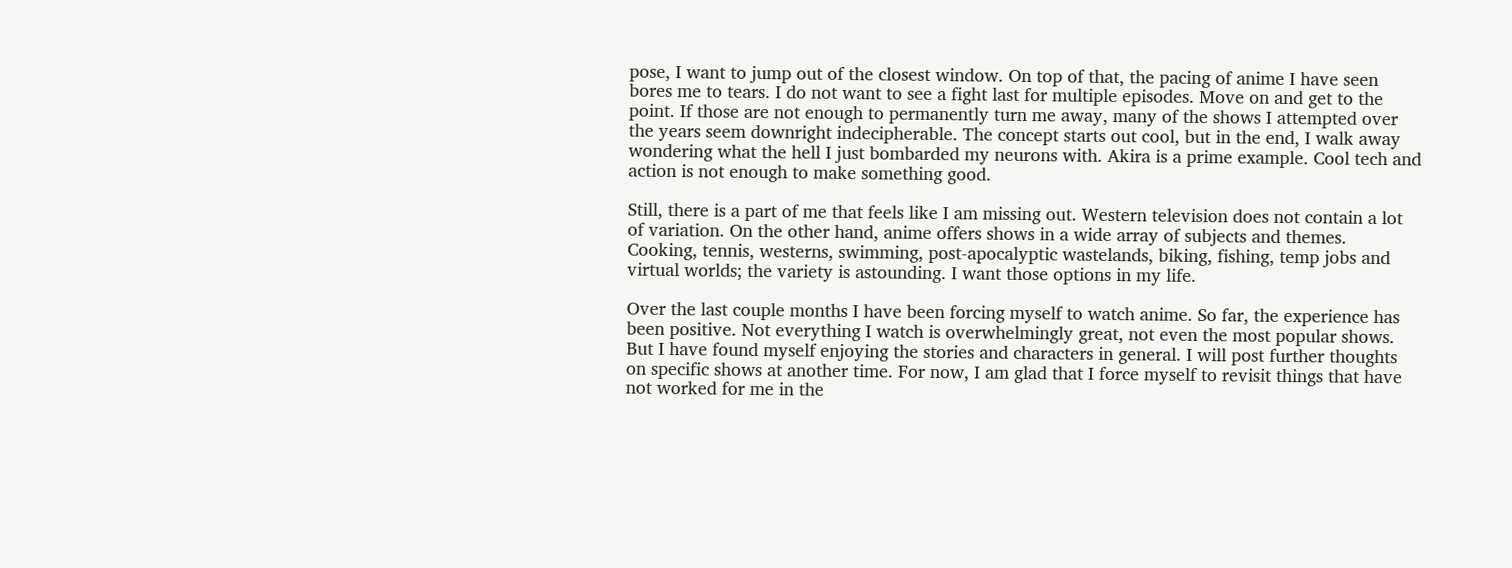pose, I want to jump out of the closest window. On top of that, the pacing of anime I have seen bores me to tears. I do not want to see a fight last for multiple episodes. Move on and get to the point. If those are not enough to permanently turn me away, many of the shows I attempted over the years seem downright indecipherable. The concept starts out cool, but in the end, I walk away wondering what the hell I just bombarded my neurons with. Akira is a prime example. Cool tech and action is not enough to make something good.

Still, there is a part of me that feels like I am missing out. Western television does not contain a lot of variation. On the other hand, anime offers shows in a wide array of subjects and themes. Cooking, tennis, westerns, swimming, post-apocalyptic wastelands, biking, fishing, temp jobs and virtual worlds; the variety is astounding. I want those options in my life.

Over the last couple months I have been forcing myself to watch anime. So far, the experience has been positive. Not everything I watch is overwhelmingly great, not even the most popular shows. But I have found myself enjoying the stories and characters in general. I will post further thoughts on specific shows at another time. For now, I am glad that I force myself to revisit things that have not worked for me in the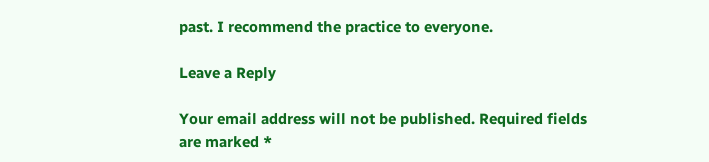past. I recommend the practice to everyone.

Leave a Reply

Your email address will not be published. Required fields are marked *